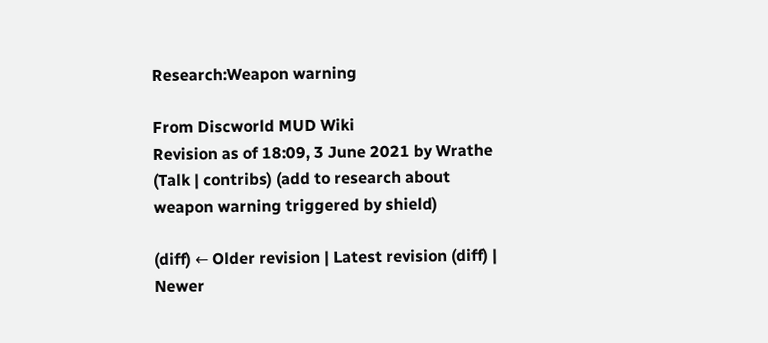Research:Weapon warning

From Discworld MUD Wiki
Revision as of 18:09, 3 June 2021 by Wrathe (Talk | contribs) (add to research about weapon warning triggered by shield)

(diff) ← Older revision | Latest revision (diff) | Newer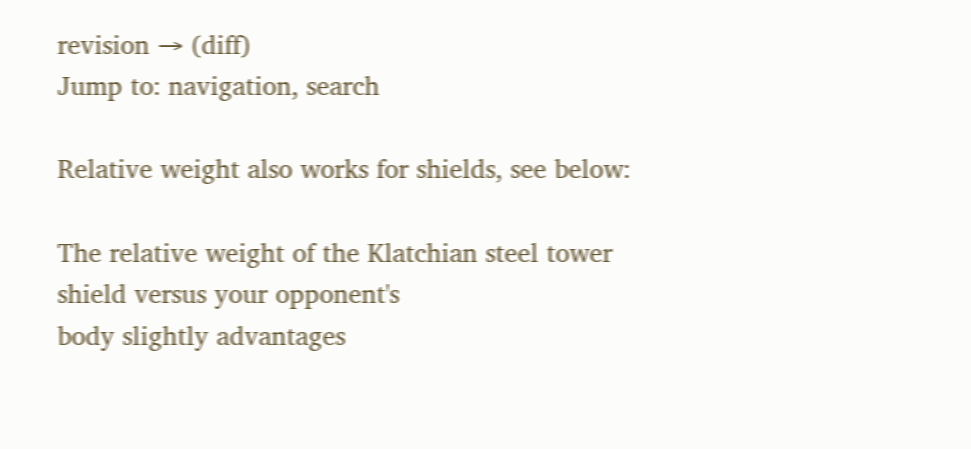revision → (diff)
Jump to: navigation, search

Relative weight also works for shields, see below:

The relative weight of the Klatchian steel tower shield versus your opponent's
body slightly advantages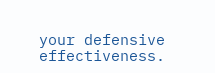your defensive effectiveness.